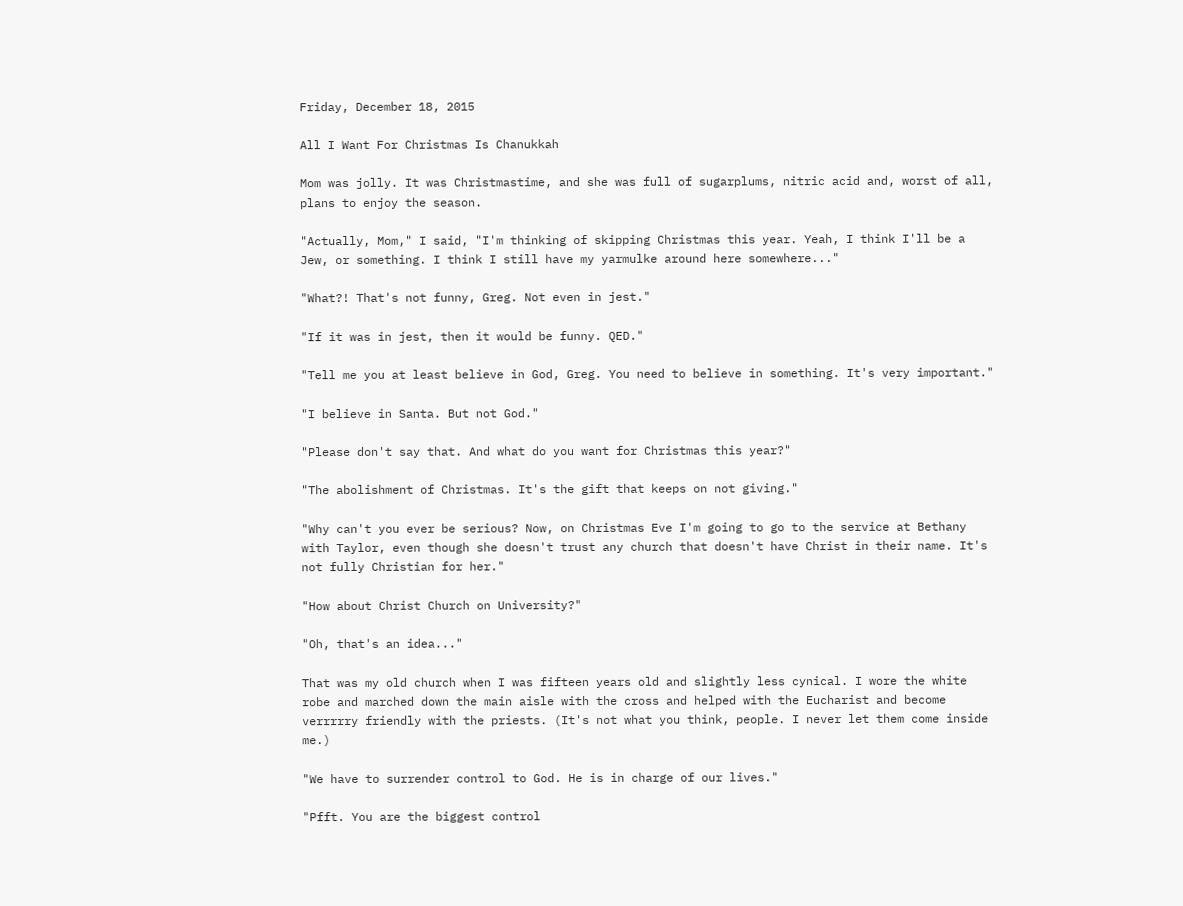Friday, December 18, 2015

All I Want For Christmas Is Chanukkah

Mom was jolly. It was Christmastime, and she was full of sugarplums, nitric acid and, worst of all, plans to enjoy the season.

"Actually, Mom," I said, "I'm thinking of skipping Christmas this year. Yeah, I think I'll be a Jew, or something. I think I still have my yarmulke around here somewhere..."

"What?! That's not funny, Greg. Not even in jest."

"If it was in jest, then it would be funny. QED."

"Tell me you at least believe in God, Greg. You need to believe in something. It's very important."

"I believe in Santa. But not God."

"Please don't say that. And what do you want for Christmas this year?"

"The abolishment of Christmas. It's the gift that keeps on not giving."

"Why can't you ever be serious? Now, on Christmas Eve I'm going to go to the service at Bethany with Taylor, even though she doesn't trust any church that doesn't have Christ in their name. It's not fully Christian for her."

"How about Christ Church on University?"

"Oh, that's an idea..."

That was my old church when I was fifteen years old and slightly less cynical. I wore the white robe and marched down the main aisle with the cross and helped with the Eucharist and become verrrrry friendly with the priests. (It's not what you think, people. I never let them come inside me.)

"We have to surrender control to God. He is in charge of our lives."

"Pfft. You are the biggest control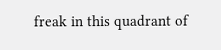freak in this quadrant of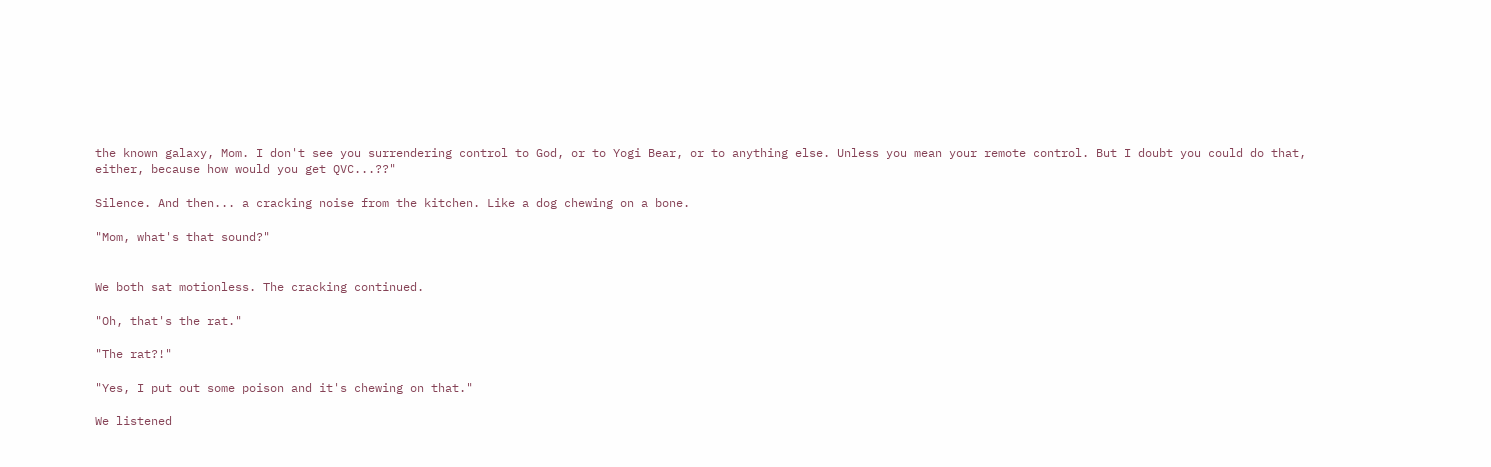the known galaxy, Mom. I don't see you surrendering control to God, or to Yogi Bear, or to anything else. Unless you mean your remote control. But I doubt you could do that, either, because how would you get QVC...??"

Silence. And then... a cracking noise from the kitchen. Like a dog chewing on a bone.

"Mom, what's that sound?"


We both sat motionless. The cracking continued.

"Oh, that's the rat."

"The rat?!"

"Yes, I put out some poison and it's chewing on that."

We listened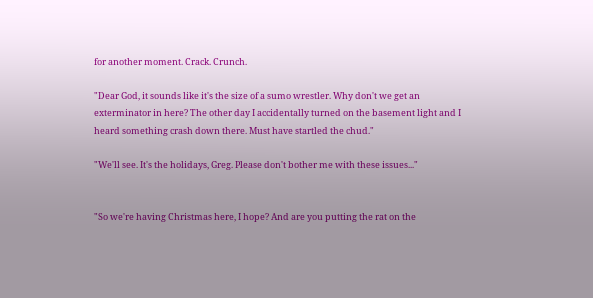for another moment. Crack. Crunch.

"Dear God, it sounds like it's the size of a sumo wrestler. Why don't we get an exterminator in here? The other day I accidentally turned on the basement light and I heard something crash down there. Must have startled the chud."

"We'll see. It's the holidays, Greg. Please don't bother me with these issues..."


"So we're having Christmas here, I hope? And are you putting the rat on the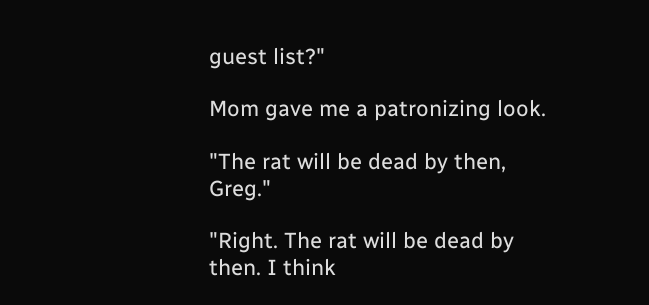guest list?"

Mom gave me a patronizing look.

"The rat will be dead by then, Greg."

"Right. The rat will be dead by then. I think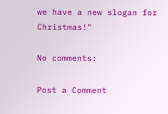we have a new slogan for Christmas!"

No comments:

Post a Comment